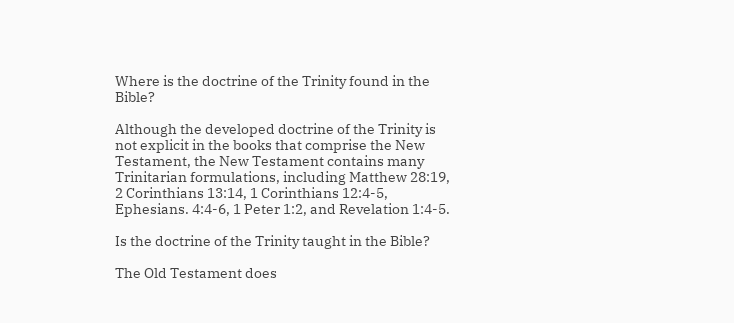Where is the doctrine of the Trinity found in the Bible?

Although the developed doctrine of the Trinity is not explicit in the books that comprise the New Testament, the New Testament contains many Trinitarian formulations, including Matthew 28:19, 2 Corinthians 13:14, 1 Corinthians 12:4-5, Ephesians. 4:4-6, 1 Peter 1:2, and Revelation 1:4-5.

Is the doctrine of the Trinity taught in the Bible?

The Old Testament does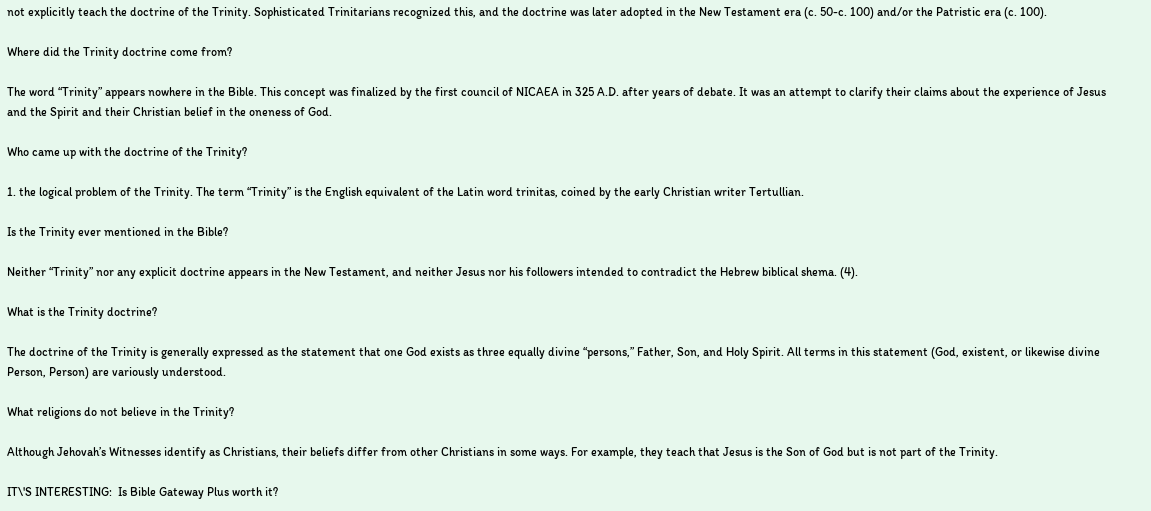not explicitly teach the doctrine of the Trinity. Sophisticated Trinitarians recognized this, and the doctrine was later adopted in the New Testament era (c. 50-c. 100) and/or the Patristic era (c. 100).

Where did the Trinity doctrine come from?

The word “Trinity” appears nowhere in the Bible. This concept was finalized by the first council of NICAEA in 325 A.D. after years of debate. It was an attempt to clarify their claims about the experience of Jesus and the Spirit and their Christian belief in the oneness of God.

Who came up with the doctrine of the Trinity?

1. the logical problem of the Trinity. The term “Trinity” is the English equivalent of the Latin word trinitas, coined by the early Christian writer Tertullian.

Is the Trinity ever mentioned in the Bible?

Neither “Trinity” nor any explicit doctrine appears in the New Testament, and neither Jesus nor his followers intended to contradict the Hebrew biblical shema. (4).

What is the Trinity doctrine?

The doctrine of the Trinity is generally expressed as the statement that one God exists as three equally divine “persons,” Father, Son, and Holy Spirit. All terms in this statement (God, existent, or likewise divine Person, Person) are variously understood.

What religions do not believe in the Trinity?

Although Jehovah’s Witnesses identify as Christians, their beliefs differ from other Christians in some ways. For example, they teach that Jesus is the Son of God but is not part of the Trinity.

IT\'S INTERESTING:  Is Bible Gateway Plus worth it?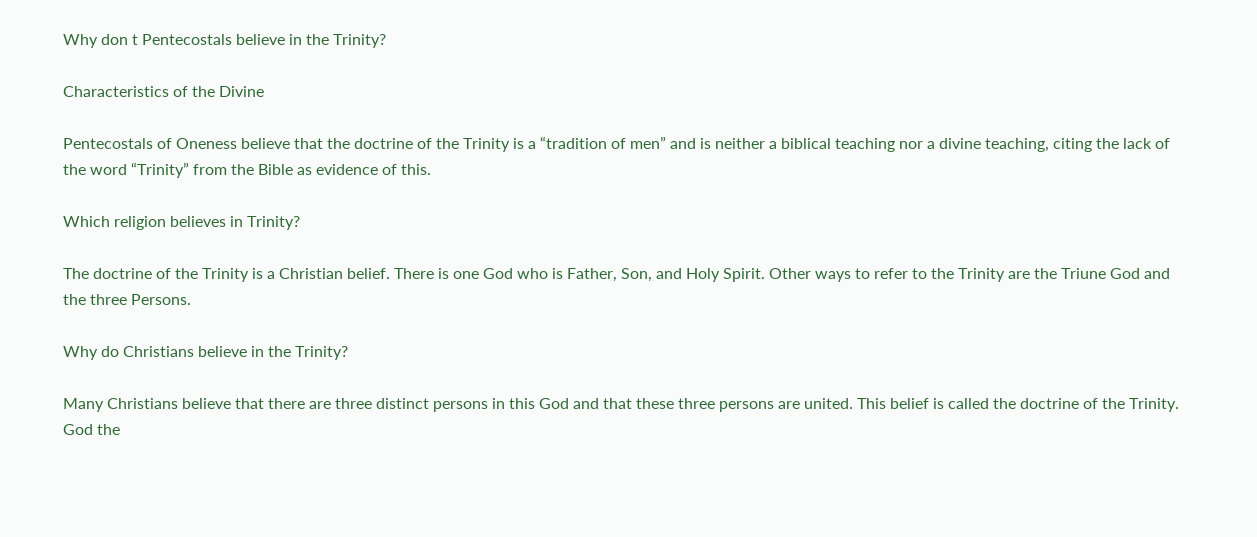Why don t Pentecostals believe in the Trinity?

Characteristics of the Divine

Pentecostals of Oneness believe that the doctrine of the Trinity is a “tradition of men” and is neither a biblical teaching nor a divine teaching, citing the lack of the word “Trinity” from the Bible as evidence of this.

Which religion believes in Trinity?

The doctrine of the Trinity is a Christian belief. There is one God who is Father, Son, and Holy Spirit. Other ways to refer to the Trinity are the Triune God and the three Persons.

Why do Christians believe in the Trinity?

Many Christians believe that there are three distinct persons in this God and that these three persons are united. This belief is called the doctrine of the Trinity. God the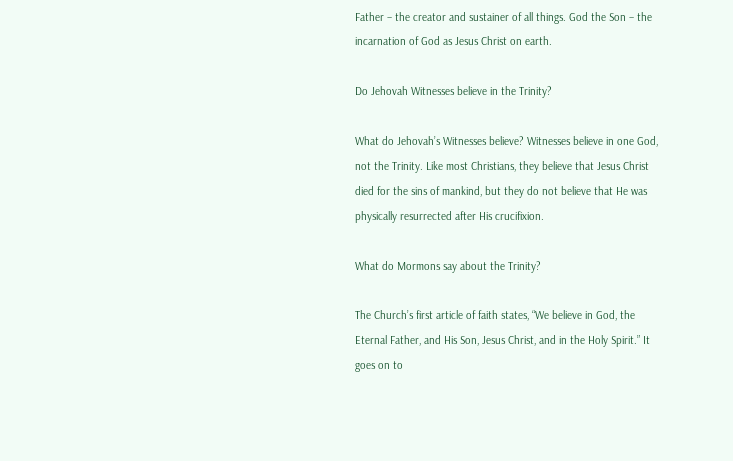Father – the creator and sustainer of all things. God the Son – the incarnation of God as Jesus Christ on earth.

Do Jehovah Witnesses believe in the Trinity?

What do Jehovah’s Witnesses believe? Witnesses believe in one God, not the Trinity. Like most Christians, they believe that Jesus Christ died for the sins of mankind, but they do not believe that He was physically resurrected after His crucifixion.

What do Mormons say about the Trinity?

The Church’s first article of faith states, “We believe in God, the Eternal Father, and His Son, Jesus Christ, and in the Holy Spirit.” It goes on to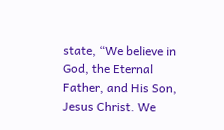state, “We believe in God, the Eternal Father, and His Son, Jesus Christ. We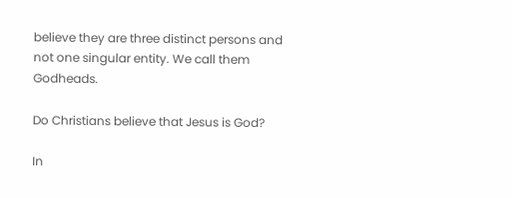believe they are three distinct persons and not one singular entity. We call them Godheads.

Do Christians believe that Jesus is God?

In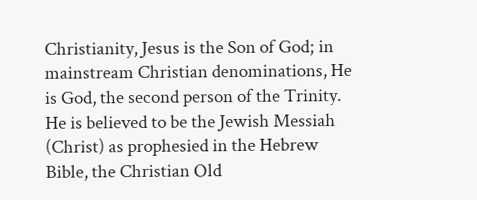Christianity, Jesus is the Son of God; in mainstream Christian denominations, He is God, the second person of the Trinity. He is believed to be the Jewish Messiah (Christ) as prophesied in the Hebrew Bible, the Christian Old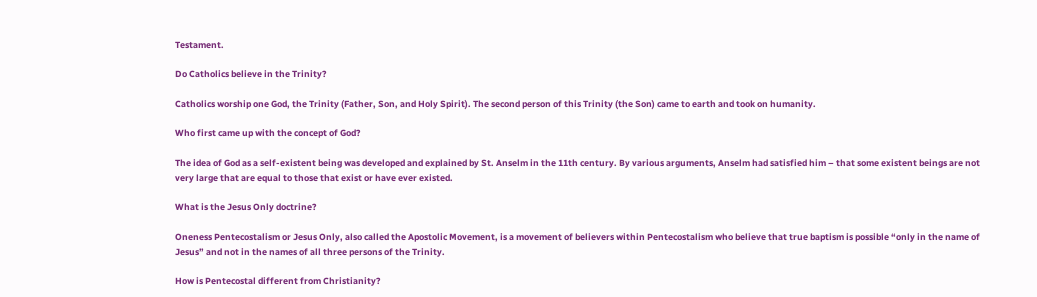Testament.

Do Catholics believe in the Trinity?

Catholics worship one God, the Trinity (Father, Son, and Holy Spirit). The second person of this Trinity (the Son) came to earth and took on humanity.

Who first came up with the concept of God?

The idea of God as a self-existent being was developed and explained by St. Anselm in the 11th century. By various arguments, Anselm had satisfied him – that some existent beings are not very large that are equal to those that exist or have ever existed.

What is the Jesus Only doctrine?

Oneness Pentecostalism or Jesus Only, also called the Apostolic Movement, is a movement of believers within Pentecostalism who believe that true baptism is possible “only in the name of Jesus” and not in the names of all three persons of the Trinity.

How is Pentecostal different from Christianity?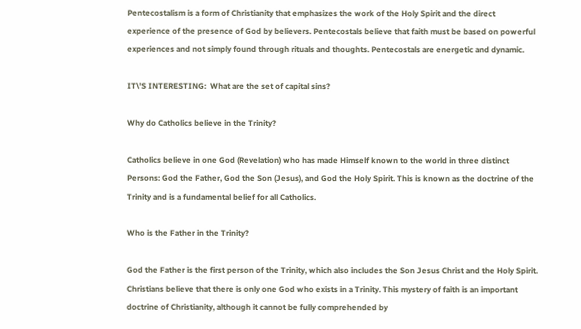Pentecostalism is a form of Christianity that emphasizes the work of the Holy Spirit and the direct experience of the presence of God by believers. Pentecostals believe that faith must be based on powerful experiences and not simply found through rituals and thoughts. Pentecostals are energetic and dynamic.

IT\'S INTERESTING:  What are the set of capital sins?

Why do Catholics believe in the Trinity?

Catholics believe in one God (Revelation) who has made Himself known to the world in three distinct Persons: God the Father, God the Son (Jesus), and God the Holy Spirit. This is known as the doctrine of the Trinity and is a fundamental belief for all Catholics.

Who is the Father in the Trinity?

God the Father is the first person of the Trinity, which also includes the Son Jesus Christ and the Holy Spirit. Christians believe that there is only one God who exists in a Trinity. This mystery of faith is an important doctrine of Christianity, although it cannot be fully comprehended by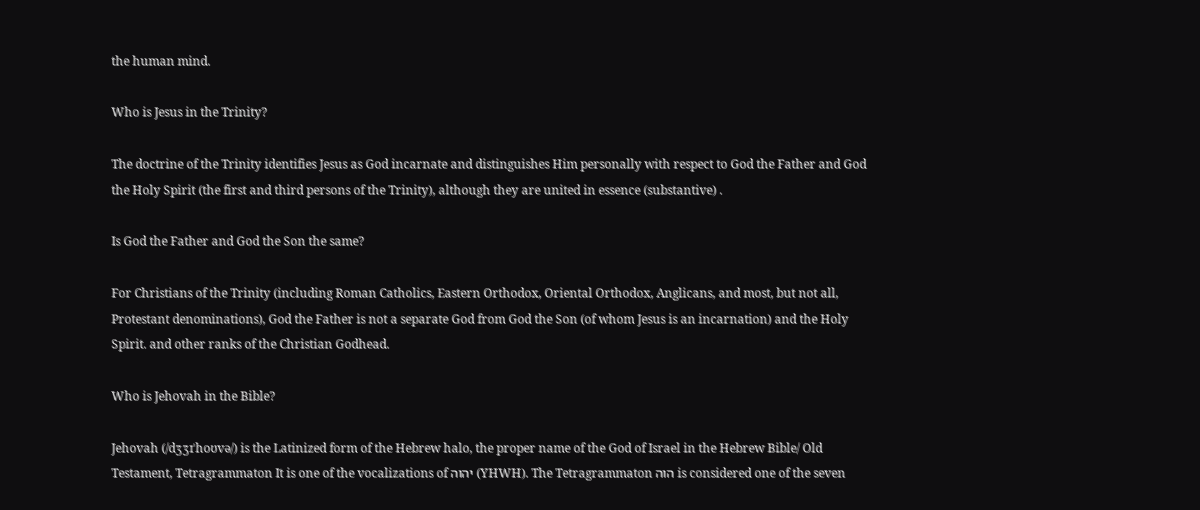the human mind.

Who is Jesus in the Trinity?

The doctrine of the Trinity identifies Jesus as God incarnate and distinguishes Him personally with respect to God the Father and God the Holy Spirit (the first and third persons of the Trinity), although they are united in essence (substantive) .

Is God the Father and God the Son the same?

For Christians of the Trinity (including Roman Catholics, Eastern Orthodox, Oriental Orthodox, Anglicans, and most, but not all, Protestant denominations), God the Father is not a separate God from God the Son (of whom Jesus is an incarnation) and the Holy Spirit. and other ranks of the Christian Godhead.

Who is Jehovah in the Bible?

Jehovah (/dʒʒɪˈhoʊvə/) is the Latinized form of the Hebrew halo, the proper name of the God of Israel in the Hebrew Bible/ Old Testament, Tetragrammaton It is one of the vocalizations of יהוה (YHWH). The Tetragrammaton הוה is considered one of the seven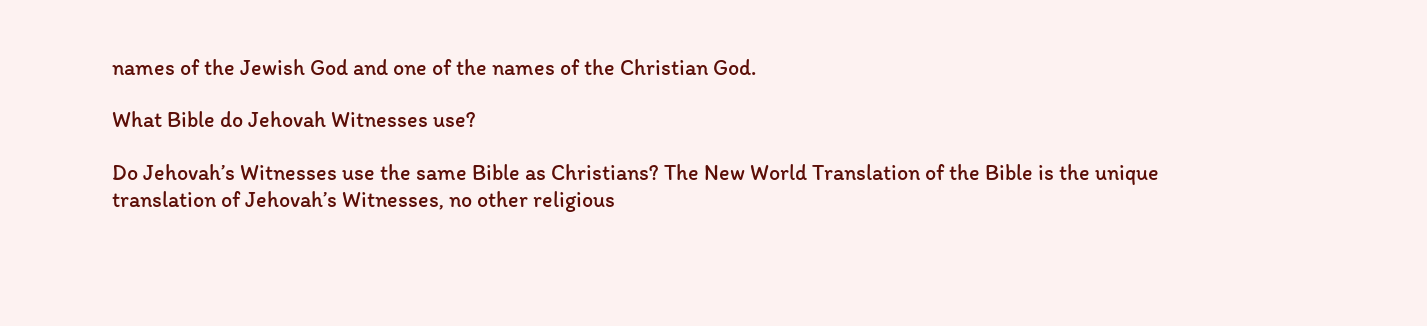names of the Jewish God and one of the names of the Christian God.

What Bible do Jehovah Witnesses use?

Do Jehovah’s Witnesses use the same Bible as Christians? The New World Translation of the Bible is the unique translation of Jehovah’s Witnesses, no other religious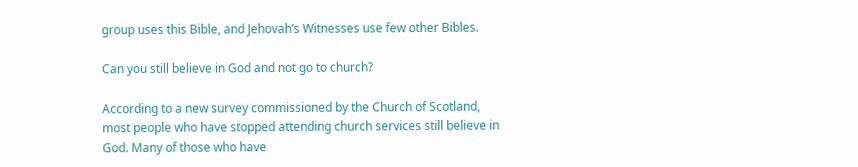group uses this Bible, and Jehovah’s Witnesses use few other Bibles.

Can you still believe in God and not go to church?

According to a new survey commissioned by the Church of Scotland, most people who have stopped attending church services still believe in God. Many of those who have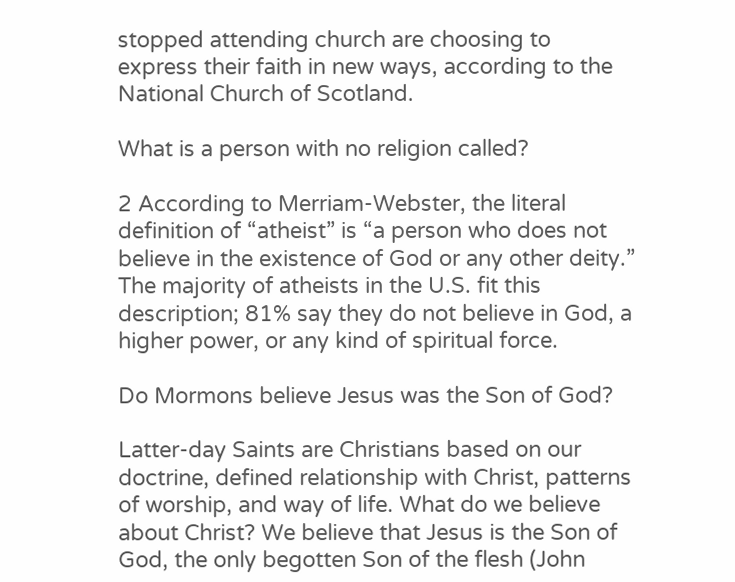stopped attending church are choosing to express their faith in new ways, according to the National Church of Scotland.

What is a person with no religion called?

2 According to Merriam-Webster, the literal definition of “atheist” is “a person who does not believe in the existence of God or any other deity.” The majority of atheists in the U.S. fit this description; 81% say they do not believe in God, a higher power, or any kind of spiritual force.

Do Mormons believe Jesus was the Son of God?

Latter-day Saints are Christians based on our doctrine, defined relationship with Christ, patterns of worship, and way of life. What do we believe about Christ? We believe that Jesus is the Son of God, the only begotten Son of the flesh (John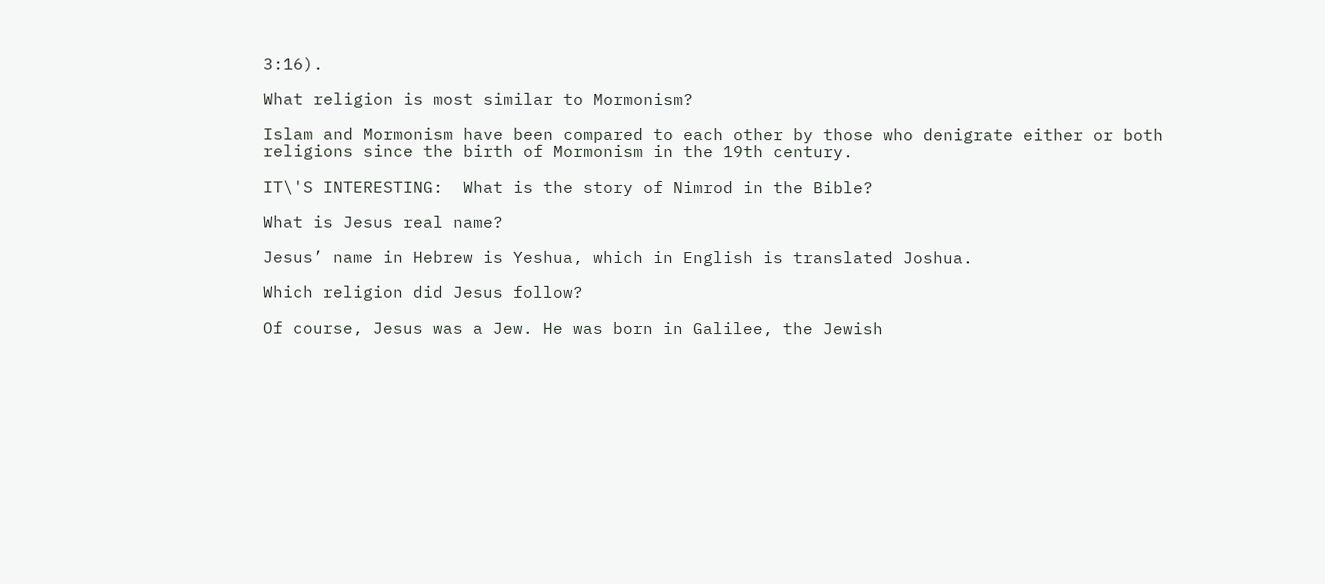3:16).

What religion is most similar to Mormonism?

Islam and Mormonism have been compared to each other by those who denigrate either or both religions since the birth of Mormonism in the 19th century.

IT\'S INTERESTING:  What is the story of Nimrod in the Bible?

What is Jesus real name?

Jesus’ name in Hebrew is Yeshua, which in English is translated Joshua.

Which religion did Jesus follow?

Of course, Jesus was a Jew. He was born in Galilee, the Jewish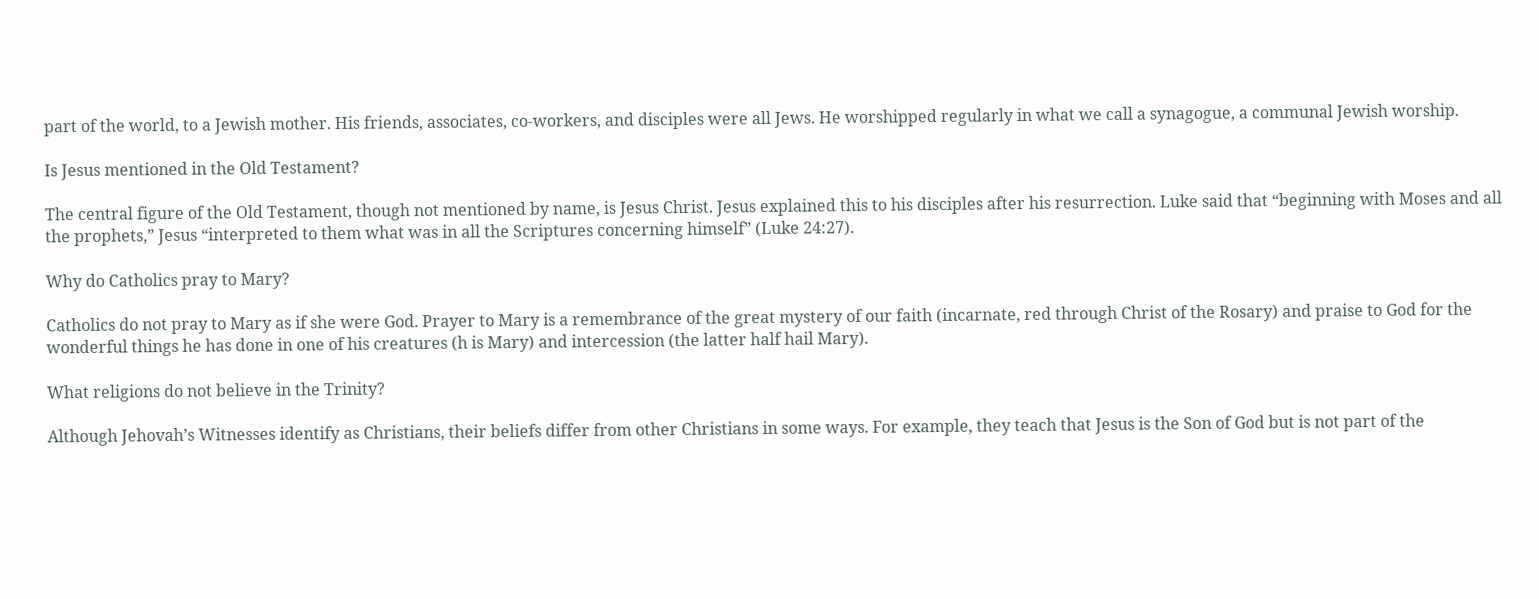part of the world, to a Jewish mother. His friends, associates, co-workers, and disciples were all Jews. He worshipped regularly in what we call a synagogue, a communal Jewish worship.

Is Jesus mentioned in the Old Testament?

The central figure of the Old Testament, though not mentioned by name, is Jesus Christ. Jesus explained this to his disciples after his resurrection. Luke said that “beginning with Moses and all the prophets,” Jesus “interpreted to them what was in all the Scriptures concerning himself” (Luke 24:27).

Why do Catholics pray to Mary?

Catholics do not pray to Mary as if she were God. Prayer to Mary is a remembrance of the great mystery of our faith (incarnate, red through Christ of the Rosary) and praise to God for the wonderful things he has done in one of his creatures (h is Mary) and intercession (the latter half hail Mary).

What religions do not believe in the Trinity?

Although Jehovah’s Witnesses identify as Christians, their beliefs differ from other Christians in some ways. For example, they teach that Jesus is the Son of God but is not part of the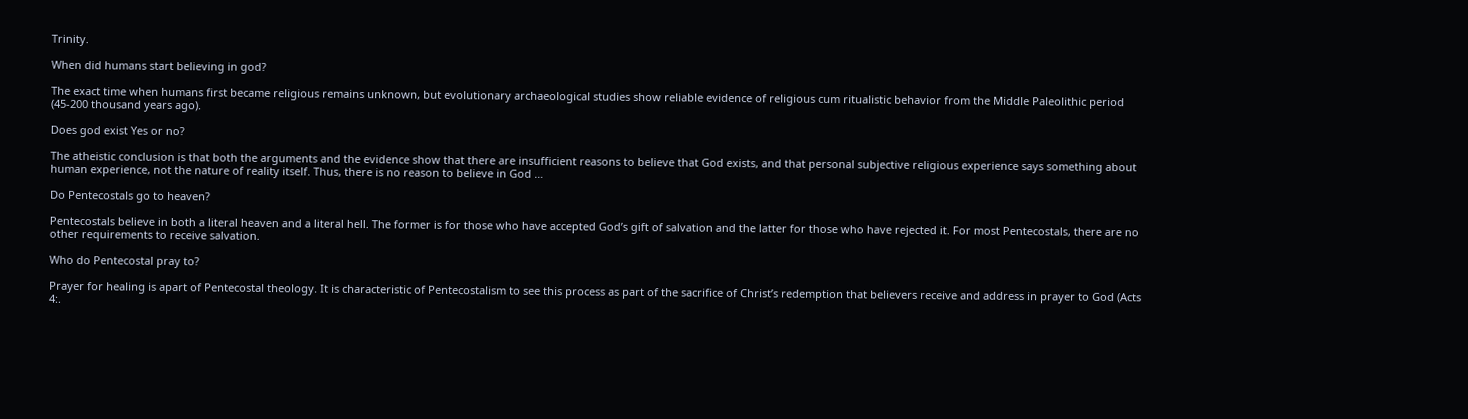Trinity.

When did humans start believing in god?

The exact time when humans first became religious remains unknown, but evolutionary archaeological studies show reliable evidence of religious cum ritualistic behavior from the Middle Paleolithic period (45-200 thousand years ago).

Does god exist Yes or no?

The atheistic conclusion is that both the arguments and the evidence show that there are insufficient reasons to believe that God exists, and that personal subjective religious experience says something about human experience, not the nature of reality itself. Thus, there is no reason to believe in God …

Do Pentecostals go to heaven?

Pentecostals believe in both a literal heaven and a literal hell. The former is for those who have accepted God’s gift of salvation and the latter for those who have rejected it. For most Pentecostals, there are no other requirements to receive salvation.

Who do Pentecostal pray to?

Prayer for healing is apart of Pentecostal theology. It is characteristic of Pentecostalism to see this process as part of the sacrifice of Christ’s redemption that believers receive and address in prayer to God (Acts 4:.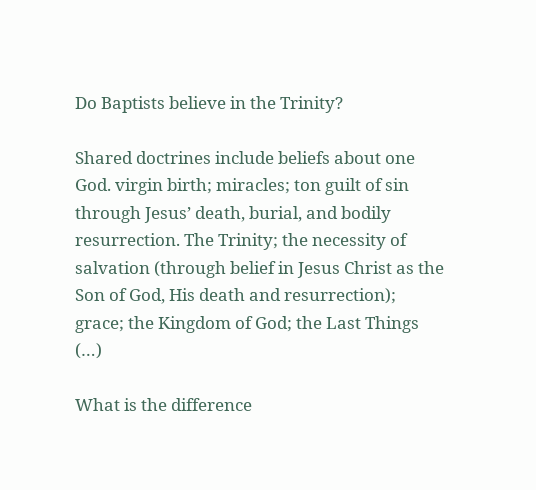Do Baptists believe in the Trinity?

Shared doctrines include beliefs about one God. virgin birth; miracles; ton guilt of sin through Jesus’ death, burial, and bodily resurrection. The Trinity; the necessity of salvation (through belief in Jesus Christ as the Son of God, His death and resurrection); grace; the Kingdom of God; the Last Things (…)

What is the difference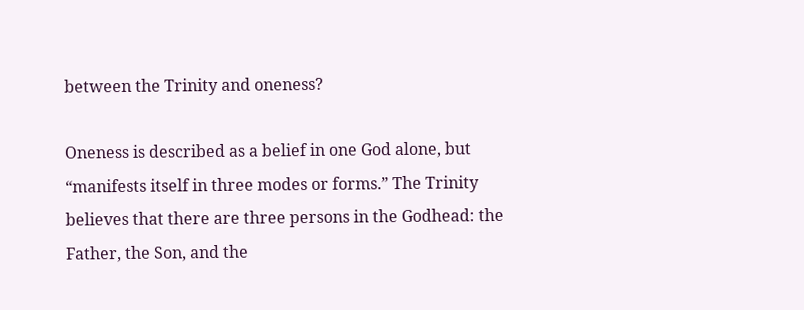between the Trinity and oneness?

Oneness is described as a belief in one God alone, but “manifests itself in three modes or forms.” The Trinity believes that there are three persons in the Godhead: the Father, the Son, and the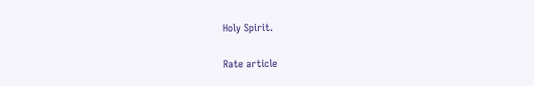Holy Spirit.

Rate article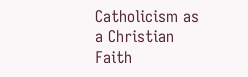Catholicism as a Christian Faith